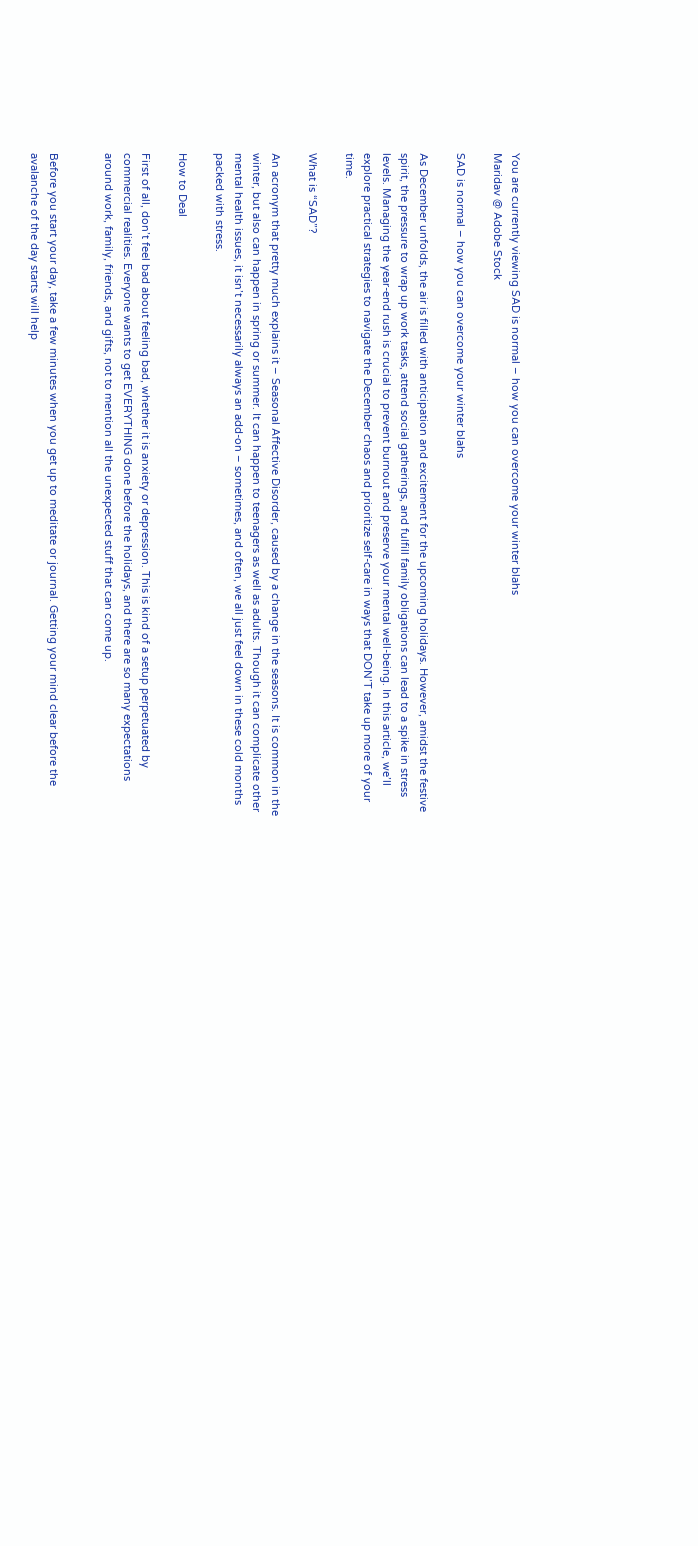You are currently viewing SAD is normal – how you can overcome your winter blahs
Maridav @ Adobe Stock

SAD is normal – how you can overcome your winter blahs

As December unfolds, the air is filled with anticipation and excitement for the upcoming holidays. However, amidst the festive spirit, the pressure to wrap up work tasks, attend social gatherings, and fulfill family obligations can lead to a spike in stress levels. Managing the year-end rush is crucial to prevent burnout and preserve your mental well-being. In this article, we’ll explore practical strategies to navigate the December chaos and prioritize self-care in ways that DON’T take up more of your time.

What is “SAD”?

An acronym that pretty much explains it – Seasonal Affective Disorder, caused by a change in the seasons. It is common in the winter, but also can happen in spring or summer. It can happen to teenagers as well as adults. Though it can complicate other mental health issues, it isn’t necessarily always an add-on – sometimes, and often, we all just feel down in these cold months packed with stress.

How to Deal

First of all, don’t feel bad about feeling bad, whether it is anxiety or depression. This is kind of a setup perpetuated by commercial realities. Everyone wants to get EVERYTHING done before the holidays, and there are so many expectations around work, family, friends, and gifts, not to mention all the unexpected stuff that can come up.


Before you start your day, take a few minutes when you get up to meditate or journal. Getting your mind clear before the avalanche of the day starts will help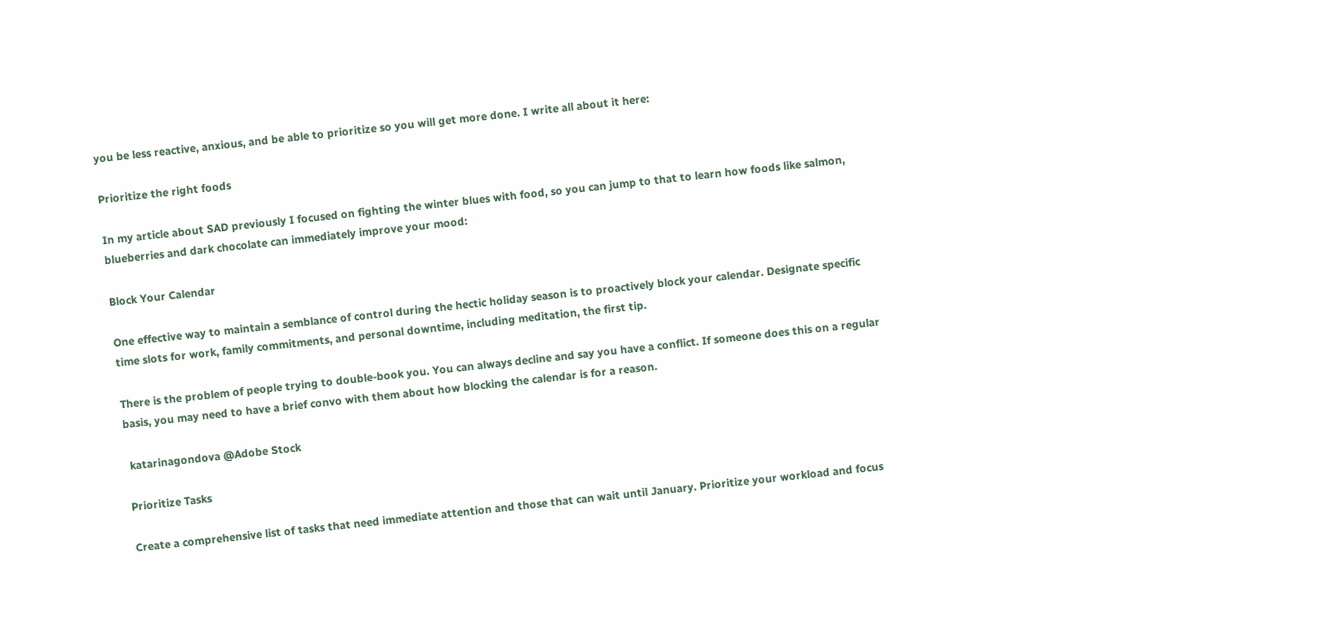you be less reactive, anxious, and be able to prioritize so you will get more done. I write all about it here:

Prioritize the right foods

In my article about SAD previously I focused on fighting the winter blues with food, so you can jump to that to learn how foods like salmon, blueberries and dark chocolate can immediately improve your mood:

Block Your Calendar

One effective way to maintain a semblance of control during the hectic holiday season is to proactively block your calendar. Designate specific time slots for work, family commitments, and personal downtime, including meditation, the first tip.

There is the problem of people trying to double-book you. You can always decline and say you have a conflict. If someone does this on a regular basis, you may need to have a brief convo with them about how blocking the calendar is for a reason.

 katarinagondova @Adobe Stock

Prioritize Tasks

Create a comprehensive list of tasks that need immediate attention and those that can wait until January. Prioritize your workload and focus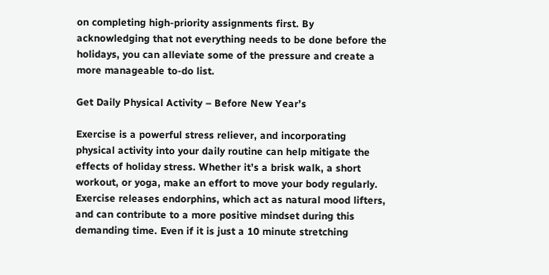on completing high-priority assignments first. By acknowledging that not everything needs to be done before the holidays, you can alleviate some of the pressure and create a more manageable to-do list.

Get Daily Physical Activity – Before New Year’s

Exercise is a powerful stress reliever, and incorporating physical activity into your daily routine can help mitigate the effects of holiday stress. Whether it’s a brisk walk, a short workout, or yoga, make an effort to move your body regularly. Exercise releases endorphins, which act as natural mood lifters, and can contribute to a more positive mindset during this demanding time. Even if it is just a 10 minute stretching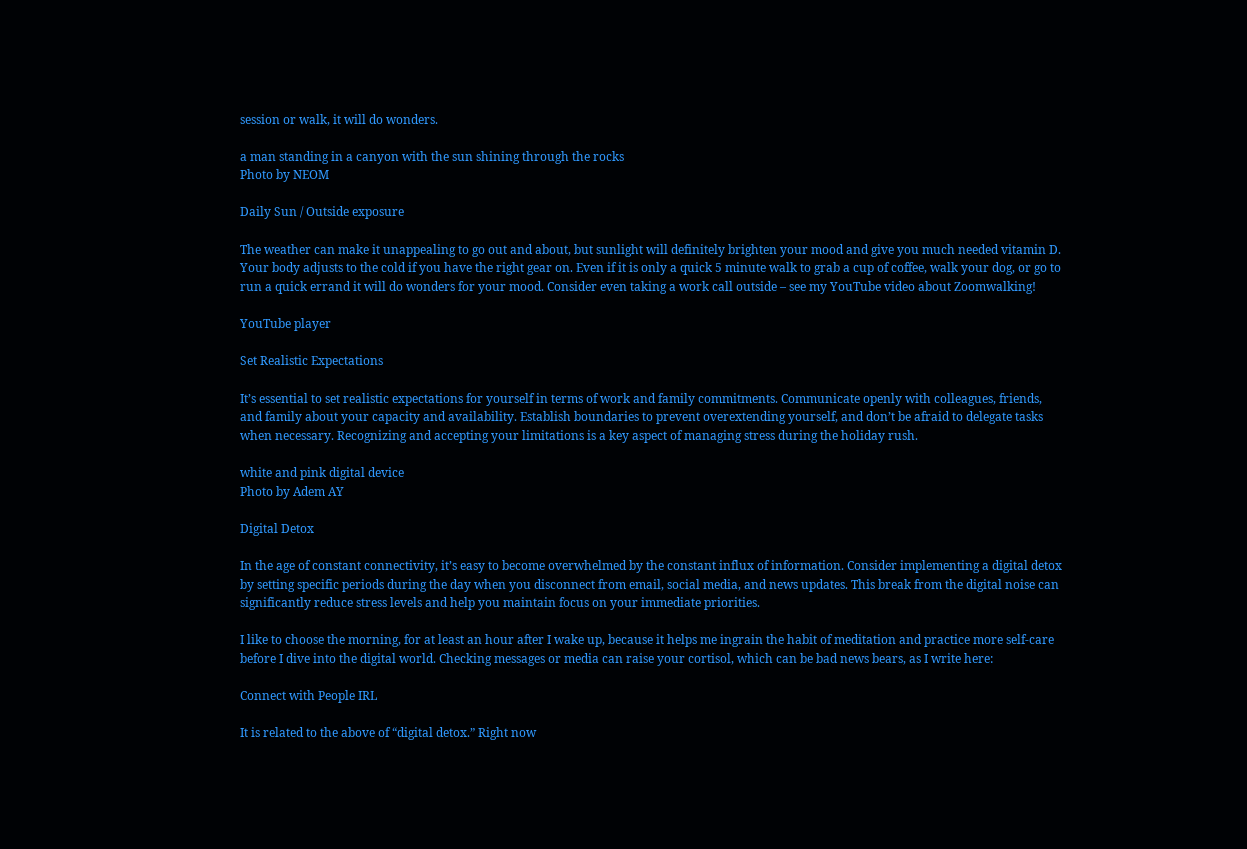session or walk, it will do wonders.

a man standing in a canyon with the sun shining through the rocks
Photo by NEOM

Daily Sun / Outside exposure

The weather can make it unappealing to go out and about, but sunlight will definitely brighten your mood and give you much needed vitamin D. Your body adjusts to the cold if you have the right gear on. Even if it is only a quick 5 minute walk to grab a cup of coffee, walk your dog, or go to run a quick errand it will do wonders for your mood. Consider even taking a work call outside – see my YouTube video about Zoomwalking!

YouTube player

Set Realistic Expectations

It’s essential to set realistic expectations for yourself in terms of work and family commitments. Communicate openly with colleagues, friends, and family about your capacity and availability. Establish boundaries to prevent overextending yourself, and don’t be afraid to delegate tasks when necessary. Recognizing and accepting your limitations is a key aspect of managing stress during the holiday rush.

white and pink digital device
Photo by Adem AY

Digital Detox

In the age of constant connectivity, it’s easy to become overwhelmed by the constant influx of information. Consider implementing a digital detox by setting specific periods during the day when you disconnect from email, social media, and news updates. This break from the digital noise can significantly reduce stress levels and help you maintain focus on your immediate priorities.

I like to choose the morning, for at least an hour after I wake up, because it helps me ingrain the habit of meditation and practice more self-care before I dive into the digital world. Checking messages or media can raise your cortisol, which can be bad news bears, as I write here:

Connect with People IRL

It is related to the above of “digital detox.” Right now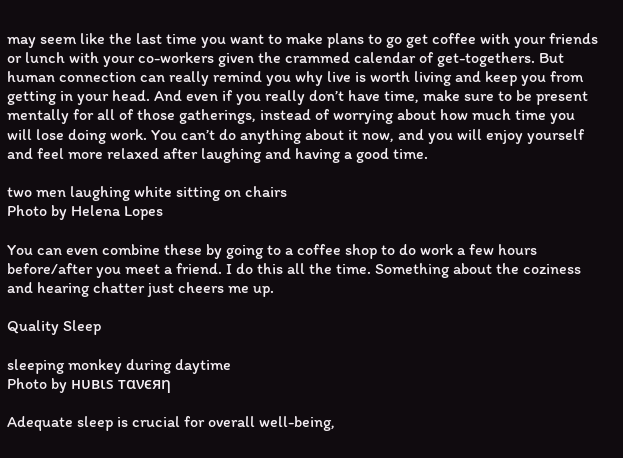may seem like the last time you want to make plans to go get coffee with your friends or lunch with your co-workers given the crammed calendar of get-togethers. But human connection can really remind you why live is worth living and keep you from getting in your head. And even if you really don’t have time, make sure to be present mentally for all of those gatherings, instead of worrying about how much time you will lose doing work. You can’t do anything about it now, and you will enjoy yourself and feel more relaxed after laughing and having a good time.

two men laughing white sitting on chairs
Photo by Helena Lopes

You can even combine these by going to a coffee shop to do work a few hours before/after you meet a friend. I do this all the time. Something about the coziness and hearing chatter just cheers me up.

Quality Sleep

sleeping monkey during daytime
Photo by нυвιѕ тανєяη

Adequate sleep is crucial for overall well-being,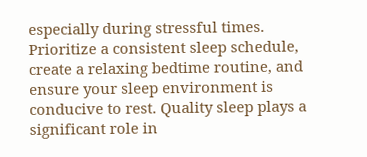especially during stressful times. Prioritize a consistent sleep schedule, create a relaxing bedtime routine, and ensure your sleep environment is conducive to rest. Quality sleep plays a significant role in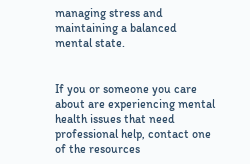managing stress and maintaining a balanced mental state.


If you or someone you care about are experiencing mental health issues that need professional help, contact one of the resources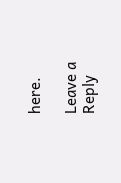here.

Leave a Reply